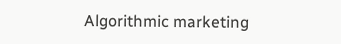Algorithmic marketing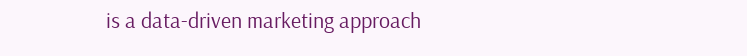is a data-driven marketing approach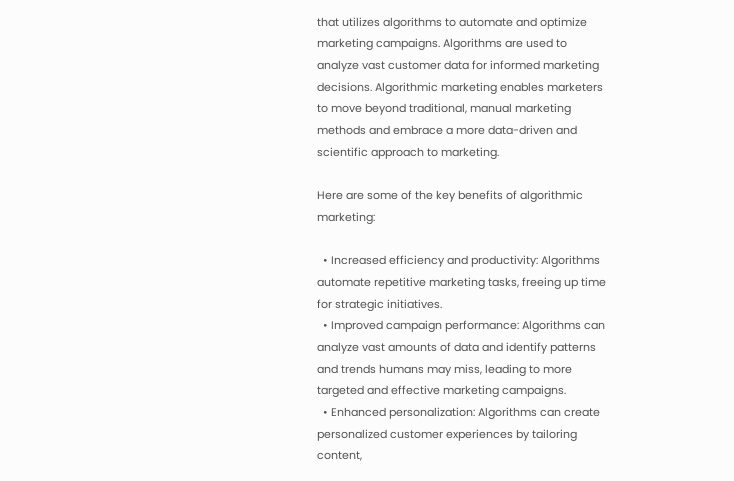that utilizes algorithms to automate and optimize marketing campaigns. Algorithms are used to analyze vast customer data for informed marketing decisions. Algorithmic marketing enables marketers to move beyond traditional, manual marketing methods and embrace a more data-driven and scientific approach to marketing.

Here are some of the key benefits of algorithmic marketing:

  • Increased efficiency and productivity: Algorithms automate repetitive marketing tasks, freeing up time for strategic initiatives.
  • Improved campaign performance: Algorithms can analyze vast amounts of data and identify patterns and trends humans may miss, leading to more targeted and effective marketing campaigns.
  • Enhanced personalization: Algorithms can create personalized customer experiences by tailoring content,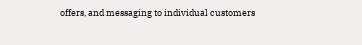offers, and messaging to individual customers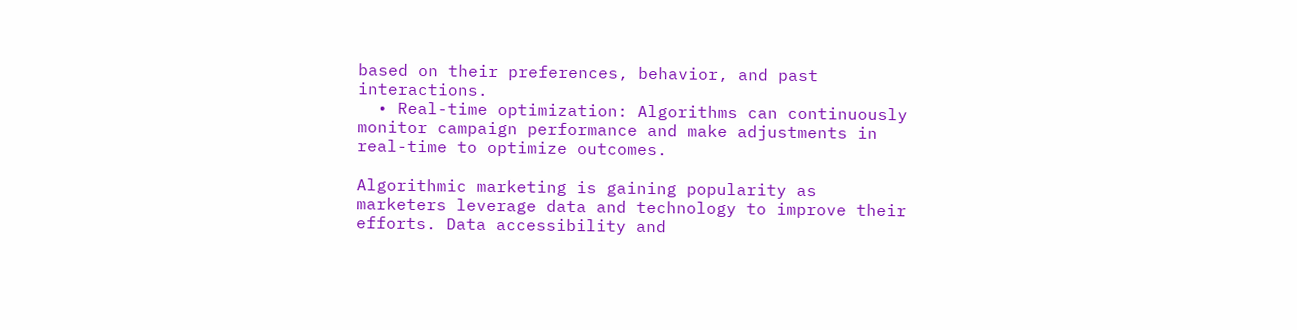based on their preferences, behavior, and past interactions.
  • Real-time optimization: Algorithms can continuously monitor campaign performance and make adjustments in real-time to optimize outcomes.

Algorithmic marketing is gaining popularity as marketers leverage data and technology to improve their efforts. Data accessibility and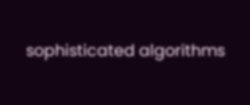sophisticated algorithms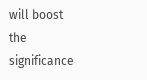will boost the significance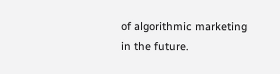of algorithmic marketing in the future.